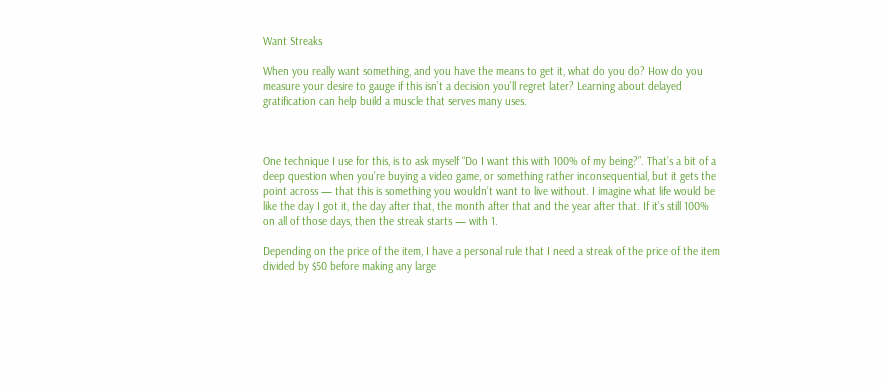Want Streaks

When you really want something, and you have the means to get it, what do you do? How do you measure your desire to gauge if this isn’t a decision you’ll regret later? Learning about delayed gratification can help build a muscle that serves many uses.



One technique I use for this, is to ask myself “Do I want this with 100% of my being?”. That’s a bit of a deep question when you’re buying a video game, or something rather inconsequential, but it gets the point across — that this is something you wouldn’t want to live without. I imagine what life would be like the day I got it, the day after that, the month after that and the year after that. If it’s still 100% on all of those days, then the streak starts — with 1.

Depending on the price of the item, I have a personal rule that I need a streak of the price of the item divided by $50 before making any large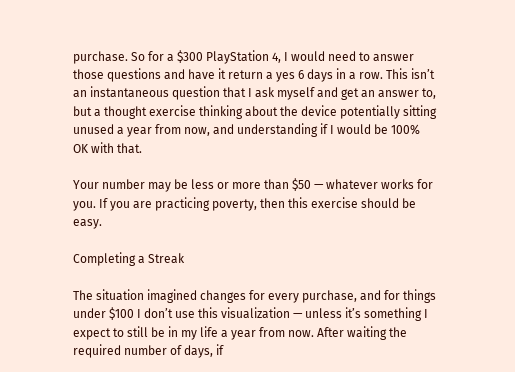purchase. So for a $300 PlayStation 4, I would need to answer those questions and have it return a yes 6 days in a row. This isn’t an instantaneous question that I ask myself and get an answer to, but a thought exercise thinking about the device potentially sitting unused a year from now, and understanding if I would be 100% OK with that.

Your number may be less or more than $50 — whatever works for you. If you are practicing poverty, then this exercise should be easy.

Completing a Streak

The situation imagined changes for every purchase, and for things under $100 I don’t use this visualization — unless it’s something I expect to still be in my life a year from now. After waiting the required number of days, if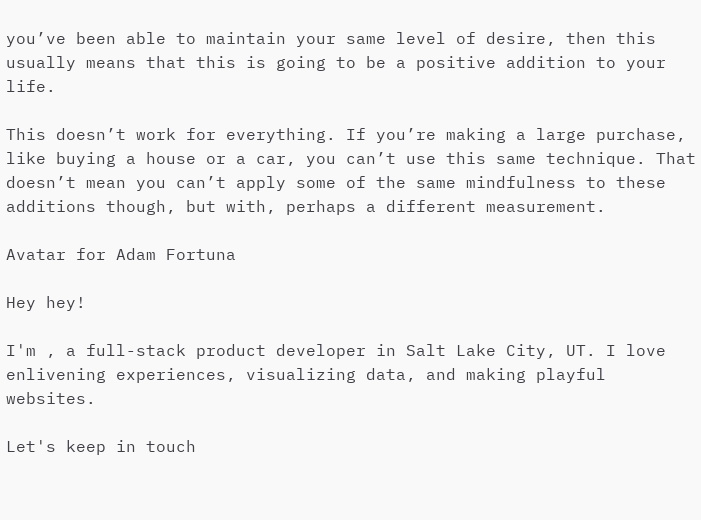you’ve been able to maintain your same level of desire, then this usually means that this is going to be a positive addition to your life.

This doesn’t work for everything. If you’re making a large purchase, like buying a house or a car, you can’t use this same technique. That doesn’t mean you can’t apply some of the same mindfulness to these additions though, but with, perhaps a different measurement.

Avatar for Adam Fortuna

Hey hey!

I'm , a full-stack product developer in Salt Lake City, UT. I love enlivening experiences, visualizing data, and making playful websites.

Let's keep in touch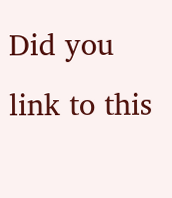Did you link to this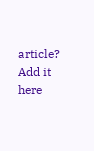article? Add it here